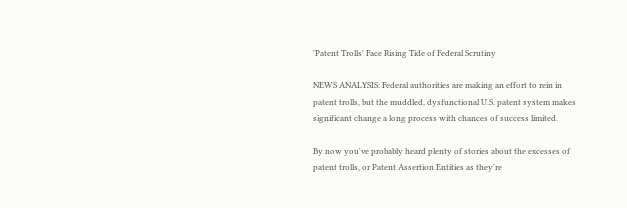'Patent Trolls' Face Rising Tide of Federal Scrutiny

NEWS ANALYSIS: Federal authorities are making an effort to rein in patent trolls, but the muddled, dysfunctional U.S. patent system makes significant change a long process with chances of success limited.

By now you've probably heard plenty of stories about the excesses of patent trolls, or Patent Assertion Entities as they're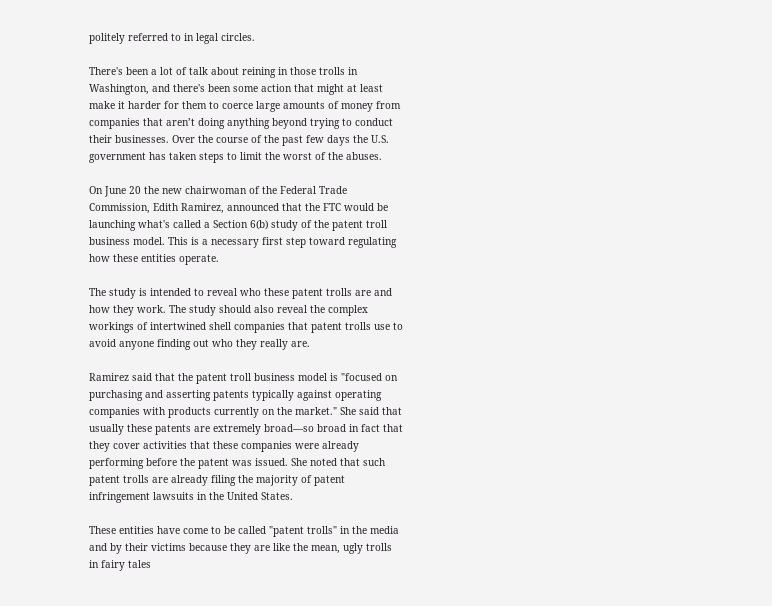politely referred to in legal circles.

There's been a lot of talk about reining in those trolls in Washington, and there's been some action that might at least make it harder for them to coerce large amounts of money from companies that aren’t doing anything beyond trying to conduct their businesses. Over the course of the past few days the U.S. government has taken steps to limit the worst of the abuses.

On June 20 the new chairwoman of the Federal Trade Commission, Edith Ramirez, announced that the FTC would be launching what's called a Section 6(b) study of the patent troll business model. This is a necessary first step toward regulating how these entities operate.

The study is intended to reveal who these patent trolls are and how they work. The study should also reveal the complex workings of intertwined shell companies that patent trolls use to avoid anyone finding out who they really are.

Ramirez said that the patent troll business model is "focused on purchasing and asserting patents typically against operating companies with products currently on the market." She said that usually these patents are extremely broad—so broad in fact that they cover activities that these companies were already performing before the patent was issued. She noted that such patent trolls are already filing the majority of patent infringement lawsuits in the United States.

These entities have come to be called "patent trolls" in the media and by their victims because they are like the mean, ugly trolls in fairy tales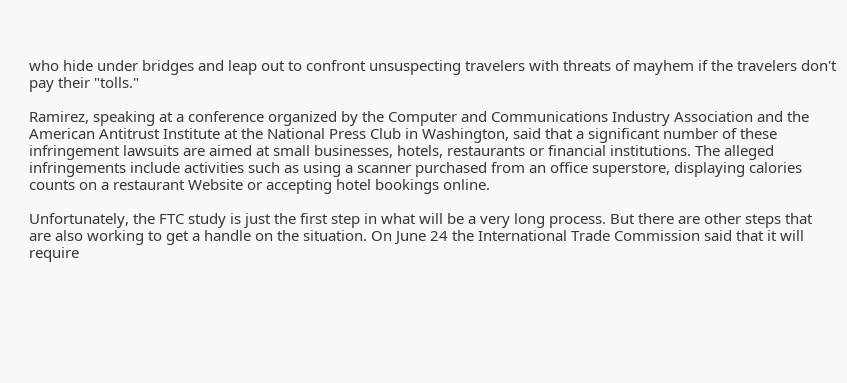who hide under bridges and leap out to confront unsuspecting travelers with threats of mayhem if the travelers don't pay their "tolls."

Ramirez, speaking at a conference organized by the Computer and Communications Industry Association and the American Antitrust Institute at the National Press Club in Washington, said that a significant number of these infringement lawsuits are aimed at small businesses, hotels, restaurants or financial institutions. The alleged infringements include activities such as using a scanner purchased from an office superstore, displaying calories counts on a restaurant Website or accepting hotel bookings online.

Unfortunately, the FTC study is just the first step in what will be a very long process. But there are other steps that are also working to get a handle on the situation. On June 24 the International Trade Commission said that it will require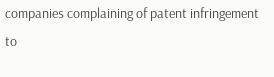companies complaining of patent infringement to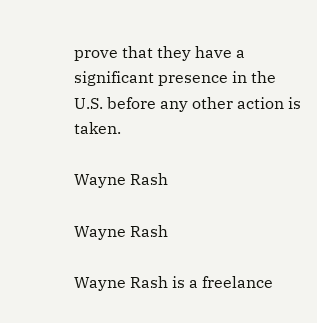prove that they have a significant presence in the U.S. before any other action is taken.

Wayne Rash

Wayne Rash

Wayne Rash is a freelance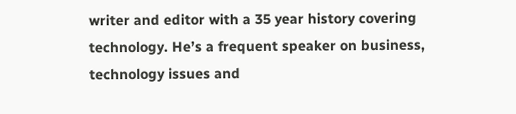writer and editor with a 35 year history covering technology. He’s a frequent speaker on business, technology issues and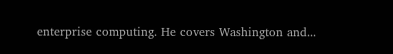enterprise computing. He covers Washington and...